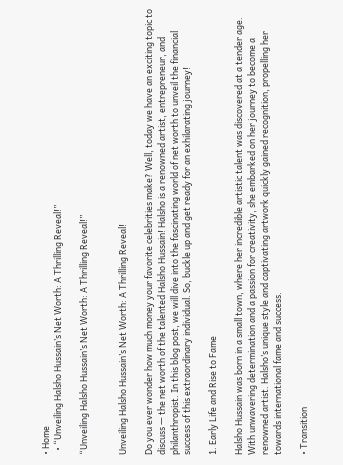• Home
  • “Unveiling Halsho Hussain’s Net Worth: A Thrilling Reveal!”

“Unveiling Halsho Hussain’s Net Worth: A Thrilling Reveal!”


Unveiling Halsho Hussain’s Net Worth: A Thrilling Reveal!

Do you ever wonder how much money your favorite celebrities make? Well, today we have an exciting topic to discuss — the net worth of the talented Halsho Hussain! Halsho is a renowned artist, entrepreneur, and philanthropist. In this blog post, we will dive into the fascinating world of net worth to unveil the financial success of this extraordinary individual. So, buckle up and get ready for an exhilarating journey!

1. Early Life and Rise to Fame

Halsho Hussain was born in a small town, where her incredible artistic talent was discovered at a tender age. With unwavering determination and a passion for creativity, she embarked on her journey to become a renowned artist. Halsho’s unique style and captivating artwork quickly gained recognition, propelling her towards international fame and success.

• Transition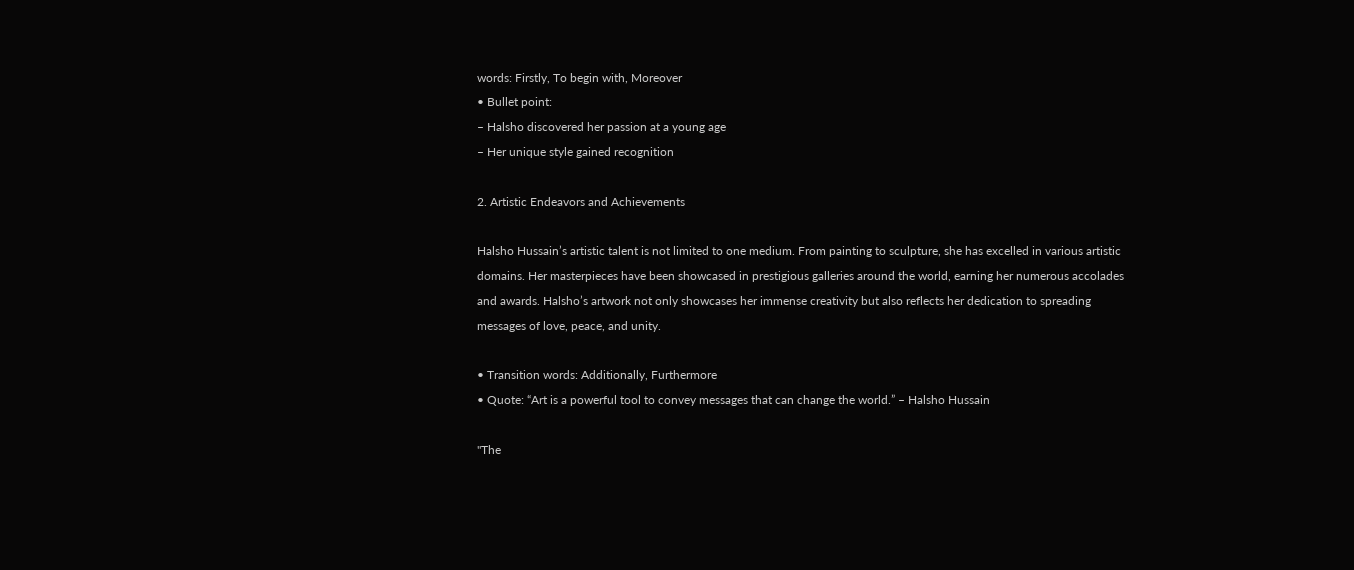words: Firstly, To begin with, Moreover
• Bullet point:
– Halsho discovered her passion at a young age
– Her unique style gained recognition

2. Artistic Endeavors and Achievements

Halsho Hussain’s artistic talent is not limited to one medium. From painting to sculpture, she has excelled in various artistic domains. Her masterpieces have been showcased in prestigious galleries around the world, earning her numerous accolades and awards. Halsho’s artwork not only showcases her immense creativity but also reflects her dedication to spreading messages of love, peace, and unity.

• Transition words: Additionally, Furthermore
• Quote: “Art is a powerful tool to convey messages that can change the world.” – Halsho Hussain

"The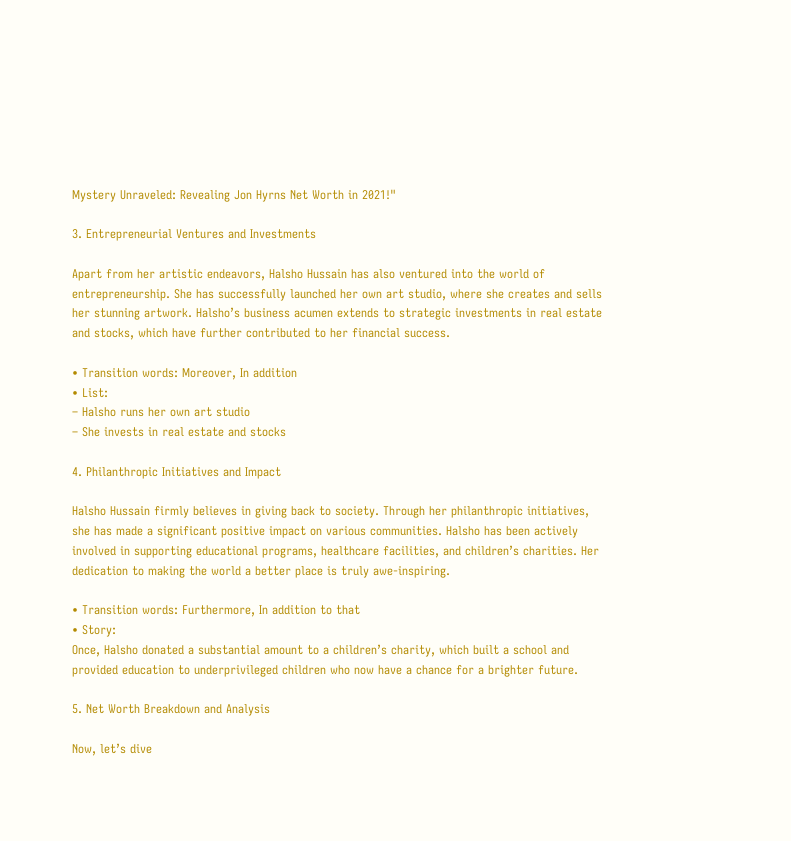Mystery Unraveled: Revealing Jon Hyrns Net Worth in 2021!"

3. Entrepreneurial Ventures and Investments

Apart from her artistic endeavors, Halsho Hussain has also ventured into the world of entrepreneurship. She has successfully launched her own art studio, where she creates and sells her stunning artwork. Halsho’s business acumen extends to strategic investments in real estate and stocks, which have further contributed to her financial success.

• Transition words: Moreover, In addition
• List:
– Halsho runs her own art studio
– She invests in real estate and stocks

4. Philanthropic Initiatives and Impact

Halsho Hussain firmly believes in giving back to society. Through her philanthropic initiatives, she has made a significant positive impact on various communities. Halsho has been actively involved in supporting educational programs, healthcare facilities, and children’s charities. Her dedication to making the world a better place is truly awe-inspiring.

• Transition words: Furthermore, In addition to that
• Story:
Once, Halsho donated a substantial amount to a children’s charity, which built a school and provided education to underprivileged children who now have a chance for a brighter future.

5. Net Worth Breakdown and Analysis

Now, let’s dive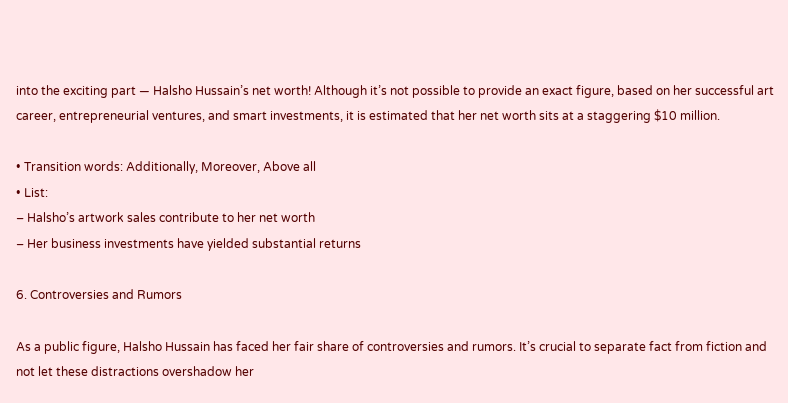into the exciting part — Halsho Hussain’s net worth! Although it’s not possible to provide an exact figure, based on her successful art career, entrepreneurial ventures, and smart investments, it is estimated that her net worth sits at a staggering $10 million.

• Transition words: Additionally, Moreover, Above all
• List:
– Halsho’s artwork sales contribute to her net worth
– Her business investments have yielded substantial returns

6. Controversies and Rumors

As a public figure, Halsho Hussain has faced her fair share of controversies and rumors. It’s crucial to separate fact from fiction and not let these distractions overshadow her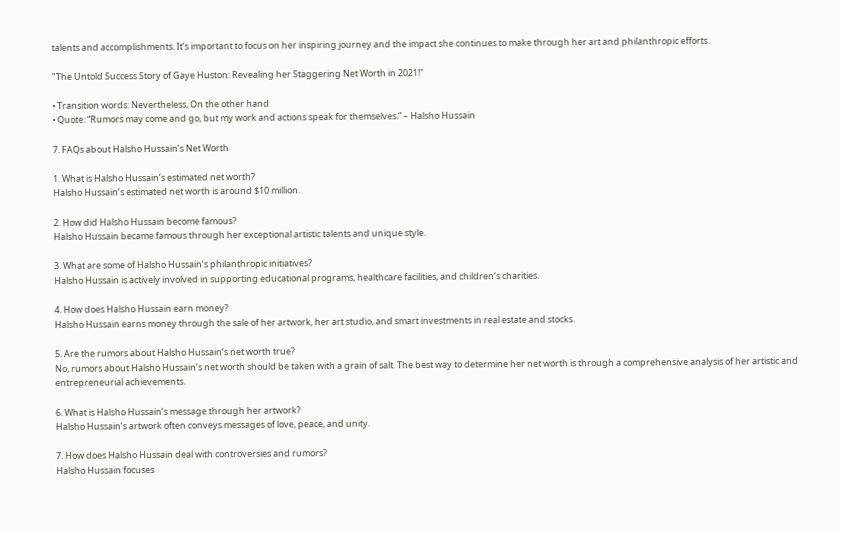talents and accomplishments. It’s important to focus on her inspiring journey and the impact she continues to make through her art and philanthropic efforts.

"The Untold Success Story of Gaye Huston: Revealing her Staggering Net Worth in 2021!"

• Transition words: Nevertheless, On the other hand
• Quote: “Rumors may come and go, but my work and actions speak for themselves.” – Halsho Hussain

7. FAQs about Halsho Hussain’s Net Worth

1. What is Halsho Hussain’s estimated net worth?
Halsho Hussain’s estimated net worth is around $10 million.

2. How did Halsho Hussain become famous?
Halsho Hussain became famous through her exceptional artistic talents and unique style.

3. What are some of Halsho Hussain’s philanthropic initiatives?
Halsho Hussain is actively involved in supporting educational programs, healthcare facilities, and children’s charities.

4. How does Halsho Hussain earn money?
Halsho Hussain earns money through the sale of her artwork, her art studio, and smart investments in real estate and stocks.

5. Are the rumors about Halsho Hussain’s net worth true?
No, rumors about Halsho Hussain’s net worth should be taken with a grain of salt. The best way to determine her net worth is through a comprehensive analysis of her artistic and entrepreneurial achievements.

6. What is Halsho Hussain’s message through her artwork?
Halsho Hussain’s artwork often conveys messages of love, peace, and unity.

7. How does Halsho Hussain deal with controversies and rumors?
Halsho Hussain focuses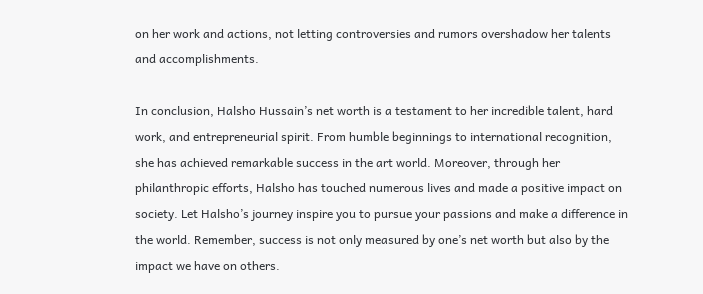on her work and actions, not letting controversies and rumors overshadow her talents and accomplishments.

In conclusion, Halsho Hussain’s net worth is a testament to her incredible talent, hard work, and entrepreneurial spirit. From humble beginnings to international recognition, she has achieved remarkable success in the art world. Moreover, through her philanthropic efforts, Halsho has touched numerous lives and made a positive impact on society. Let Halsho’s journey inspire you to pursue your passions and make a difference in the world. Remember, success is not only measured by one’s net worth but also by the impact we have on others.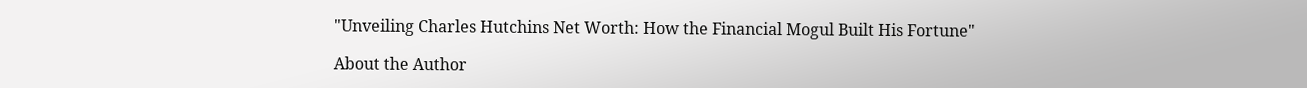"Unveiling Charles Hutchins Net Worth: How the Financial Mogul Built His Fortune"

About the Author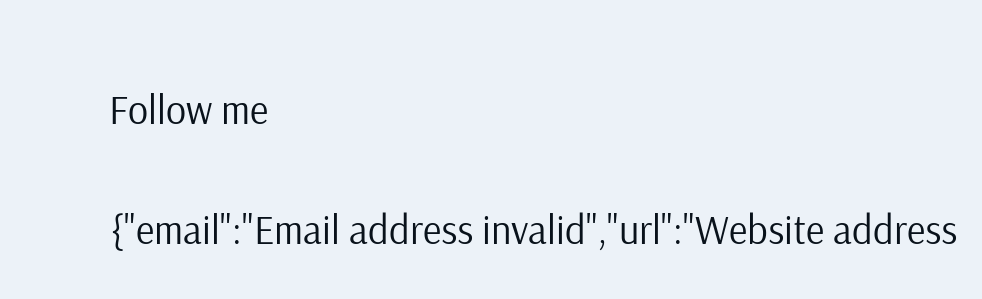Follow me

{"email":"Email address invalid","url":"Website address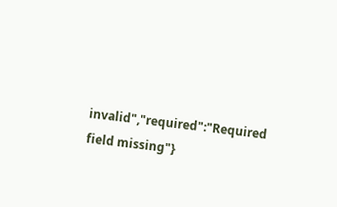invalid","required":"Required field missing"}